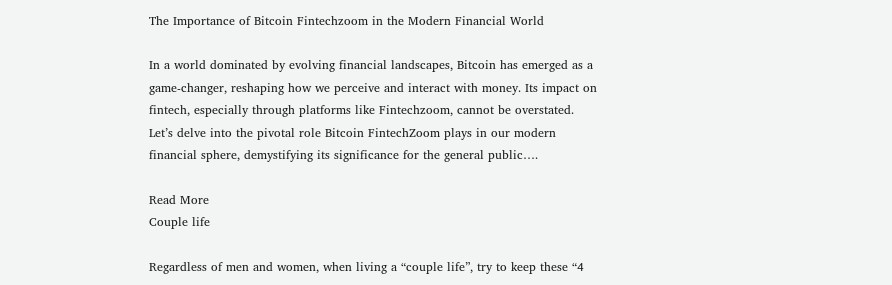The Importance of Bitcoin Fintechzoom in the Modern Financial World

In a world dominated by evolving financial landscapes, Bitcoin has emerged as a game-changer, reshaping how we perceive and interact with money. Its impact on fintech, especially through platforms like Fintechzoom, cannot be overstated. Let’s delve into the pivotal role Bitcoin FintechZoom plays in our modern financial sphere, demystifying its significance for the general public….

Read More
Couple life

Regardless of men and women, when living a “couple life”, try to keep these “4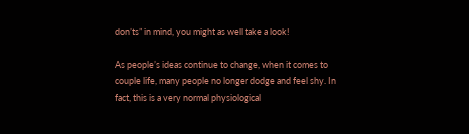don’ts” in mind, you might as well take a look!

As people’s ideas continue to change, when it comes to couple life, many people no longer dodge and feel shy. In fact, this is a very normal physiological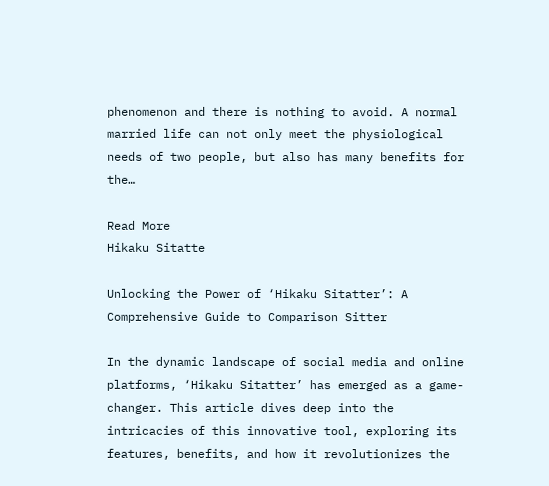phenomenon and there is nothing to avoid. A normal married life can not only meet the physiological needs of two people, but also has many benefits for the…

Read More
Hikaku Sitatte

Unlocking the Power of ‘Hikaku Sitatter’: A Comprehensive Guide to Comparison Sitter

In the dynamic landscape of social media and online platforms, ‘Hikaku Sitatter’ has emerged as a game-changer. This article dives deep into the intricacies of this innovative tool, exploring its features, benefits, and how it revolutionizes the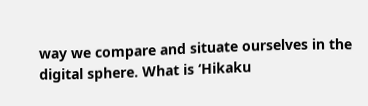way we compare and situate ourselves in the digital sphere. What is ‘Hikaku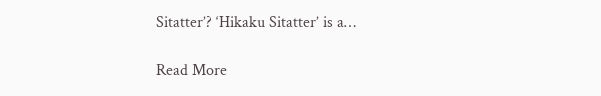Sitatter’? ‘Hikaku Sitatter’ is a…

Read More